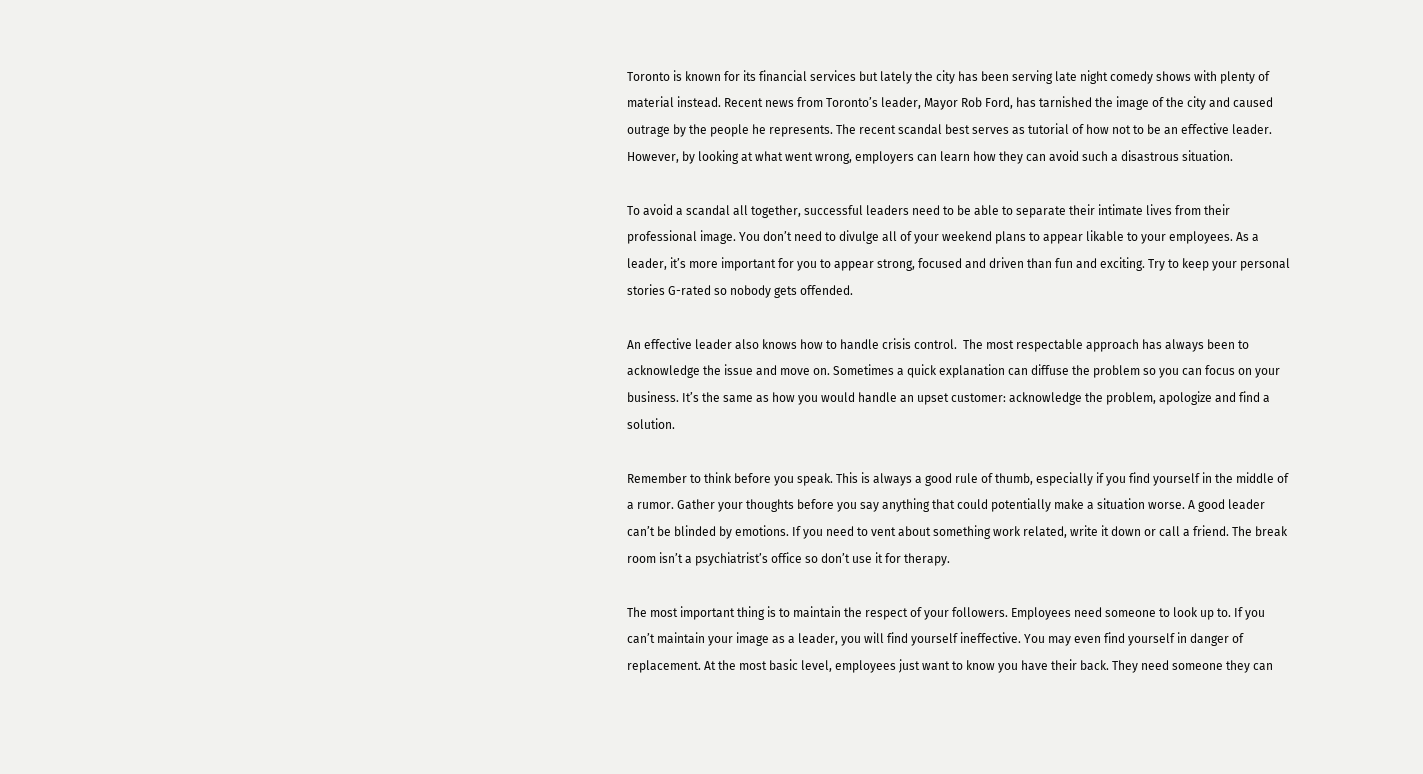Toronto is known for its financial services but lately the city has been serving late night comedy shows with plenty of material instead. Recent news from Toronto’s leader, Mayor Rob Ford, has tarnished the image of the city and caused outrage by the people he represents. The recent scandal best serves as tutorial of how not to be an effective leader. However, by looking at what went wrong, employers can learn how they can avoid such a disastrous situation.

To avoid a scandal all together, successful leaders need to be able to separate their intimate lives from their professional image. You don’t need to divulge all of your weekend plans to appear likable to your employees. As a leader, it’s more important for you to appear strong, focused and driven than fun and exciting. Try to keep your personal stories G-rated so nobody gets offended.

An effective leader also knows how to handle crisis control.  The most respectable approach has always been to acknowledge the issue and move on. Sometimes a quick explanation can diffuse the problem so you can focus on your business. It’s the same as how you would handle an upset customer: acknowledge the problem, apologize and find a solution.

Remember to think before you speak. This is always a good rule of thumb, especially if you find yourself in the middle of a rumor. Gather your thoughts before you say anything that could potentially make a situation worse. A good leader can’t be blinded by emotions. If you need to vent about something work related, write it down or call a friend. The break room isn’t a psychiatrist’s office so don’t use it for therapy.

The most important thing is to maintain the respect of your followers. Employees need someone to look up to. If you can’t maintain your image as a leader, you will find yourself ineffective. You may even find yourself in danger of replacement. At the most basic level, employees just want to know you have their back. They need someone they can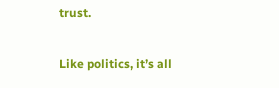trust.

Like politics, it’s all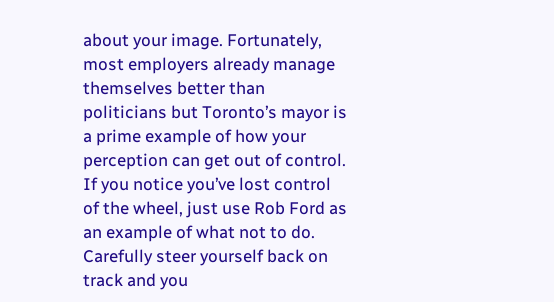about your image. Fortunately, most employers already manage themselves better than politicians but Toronto’s mayor is a prime example of how your perception can get out of control. If you notice you’ve lost control of the wheel, just use Rob Ford as an example of what not to do. Carefully steer yourself back on track and you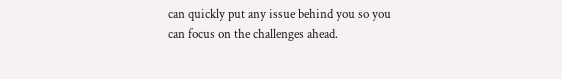can quickly put any issue behind you so you can focus on the challenges ahead.